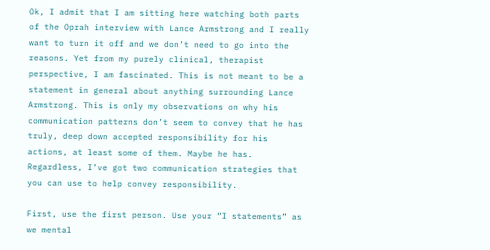Ok, I admit that I am sitting here watching both parts of the Oprah interview with Lance Armstrong and I really want to turn it off and we don’t need to go into the reasons. Yet from my purely clinical, therapist perspective, I am fascinated. This is not meant to be a statement in general about anything surrounding Lance Armstrong. This is only my observations on why his communication patterns don’t seem to convey that he has truly, deep down accepted responsibility for his actions, at least some of them. Maybe he has. Regardless, I’ve got two communication strategies that you can use to help convey responsibility.

First, use the first person. Use your “I statements” as we mental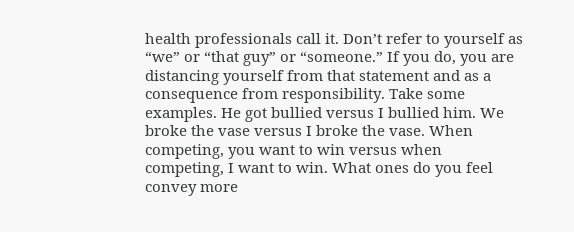health professionals call it. Don’t refer to yourself as “we” or “that guy” or “someone.” If you do, you are distancing yourself from that statement and as a consequence from responsibility. Take some examples. He got bullied versus I bullied him. We broke the vase versus I broke the vase. When competing, you want to win versus when competing, I want to win. What ones do you feel convey more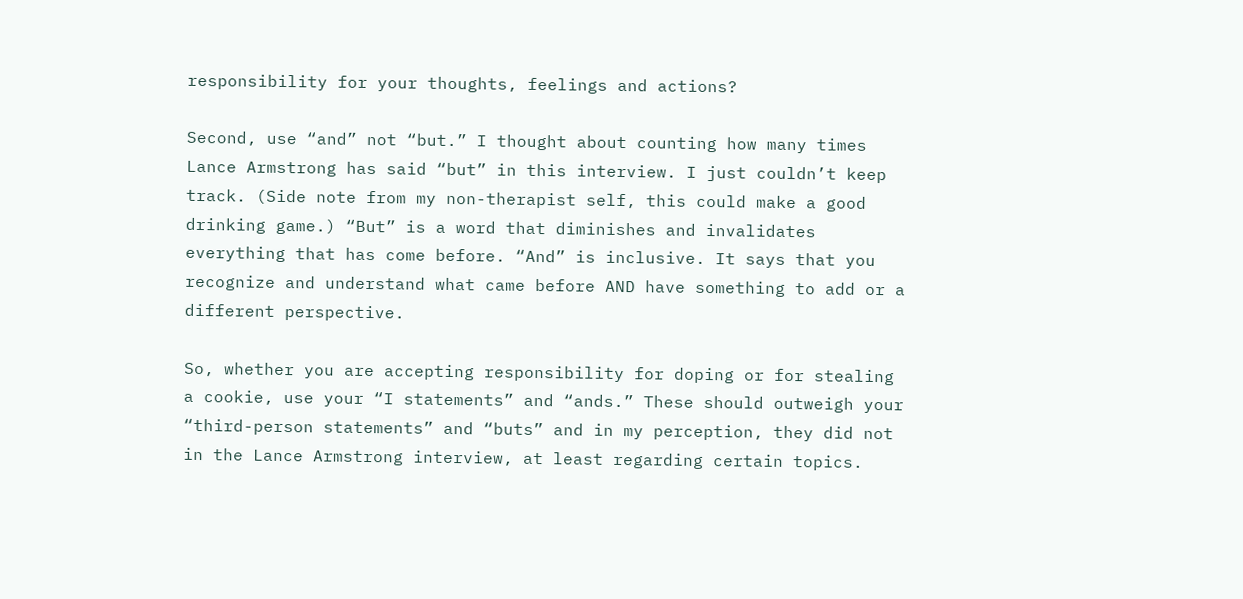responsibility for your thoughts, feelings and actions?

Second, use “and” not “but.” I thought about counting how many times Lance Armstrong has said “but” in this interview. I just couldn’t keep track. (Side note from my non-therapist self, this could make a good drinking game.) “But” is a word that diminishes and invalidates everything that has come before. “And” is inclusive. It says that you recognize and understand what came before AND have something to add or a different perspective.

So, whether you are accepting responsibility for doping or for stealing a cookie, use your “I statements” and “ands.” These should outweigh your “third-person statements” and “buts” and in my perception, they did not in the Lance Armstrong interview, at least regarding certain topics.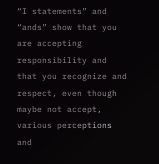“I statements” and “ands” show that you are accepting responsibility and that you recognize and respect, even though maybe not accept, various perceptions and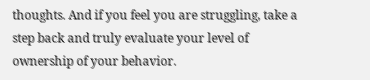thoughts. And if you feel you are struggling, take a step back and truly evaluate your level of ownership of your behavior.